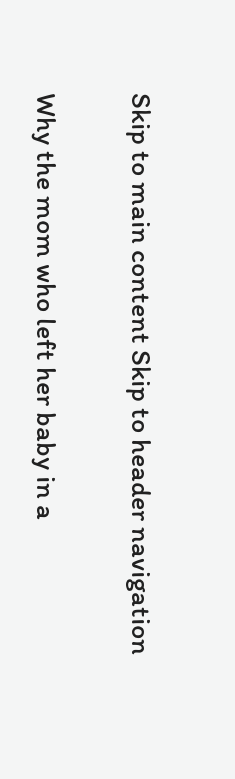Skip to main content Skip to header navigation

Why the mom who left her baby in a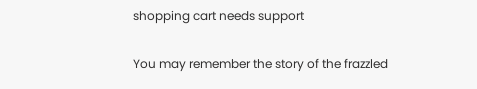shopping cart needs support

You may remember the story of the frazzled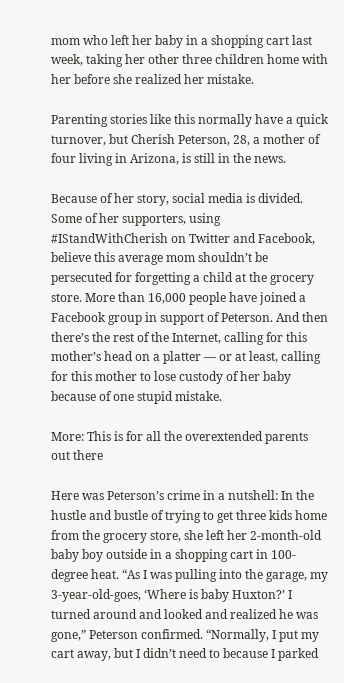mom who left her baby in a shopping cart last week, taking her other three children home with her before she realized her mistake.

Parenting stories like this normally have a quick turnover, but Cherish Peterson, 28, a mother of four living in Arizona, is still in the news.

Because of her story, social media is divided. Some of her supporters, using #IStandWithCherish on Twitter and Facebook, believe this average mom shouldn’t be persecuted for forgetting a child at the grocery store. More than 16,000 people have joined a Facebook group in support of Peterson. And then there’s the rest of the Internet, calling for this mother’s head on a platter — or at least, calling for this mother to lose custody of her baby because of one stupid mistake.

More: This is for all the overextended parents out there

Here was Peterson’s crime in a nutshell: In the hustle and bustle of trying to get three kids home from the grocery store, she left her 2-month-old baby boy outside in a shopping cart in 100-degree heat. “As I was pulling into the garage, my 3-year-old-goes, ‘Where is baby Huxton?’ I turned around and looked and realized he was gone,” Peterson confirmed. “Normally, I put my cart away, but I didn’t need to because I parked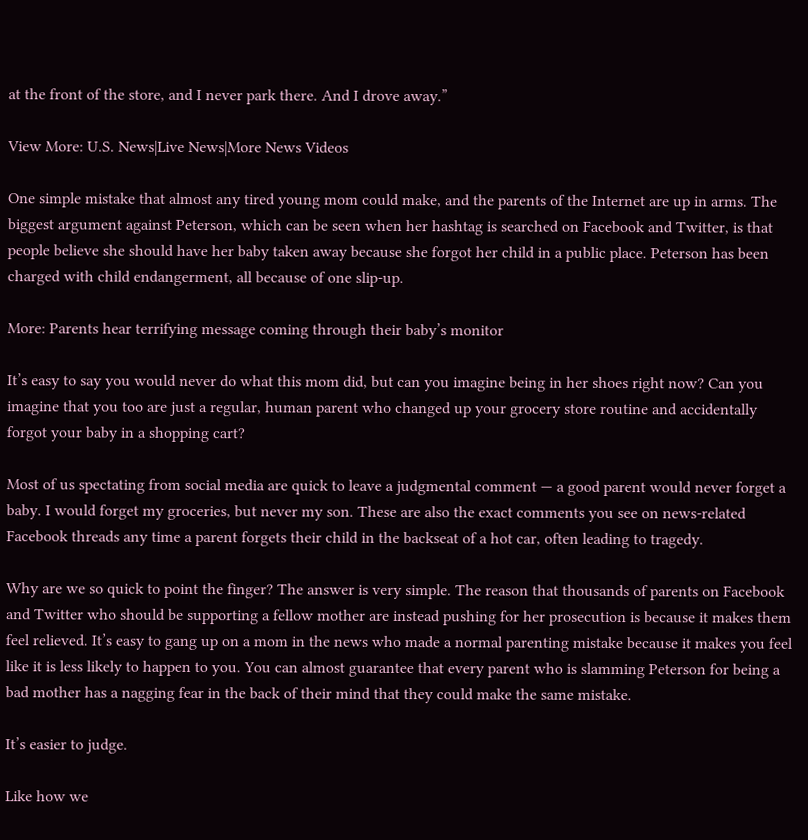at the front of the store, and I never park there. And I drove away.”

View More: U.S. News|Live News|More News Videos

One simple mistake that almost any tired young mom could make, and the parents of the Internet are up in arms. The biggest argument against Peterson, which can be seen when her hashtag is searched on Facebook and Twitter, is that people believe she should have her baby taken away because she forgot her child in a public place. Peterson has been charged with child endangerment, all because of one slip-up.

More: Parents hear terrifying message coming through their baby’s monitor

It’s easy to say you would never do what this mom did, but can you imagine being in her shoes right now? Can you imagine that you too are just a regular, human parent who changed up your grocery store routine and accidentally forgot your baby in a shopping cart?

Most of us spectating from social media are quick to leave a judgmental comment — a good parent would never forget a baby. I would forget my groceries, but never my son. These are also the exact comments you see on news-related Facebook threads any time a parent forgets their child in the backseat of a hot car, often leading to tragedy.

Why are we so quick to point the finger? The answer is very simple. The reason that thousands of parents on Facebook and Twitter who should be supporting a fellow mother are instead pushing for her prosecution is because it makes them feel relieved. It’s easy to gang up on a mom in the news who made a normal parenting mistake because it makes you feel like it is less likely to happen to you. You can almost guarantee that every parent who is slamming Peterson for being a bad mother has a nagging fear in the back of their mind that they could make the same mistake.

It’s easier to judge.

Like how we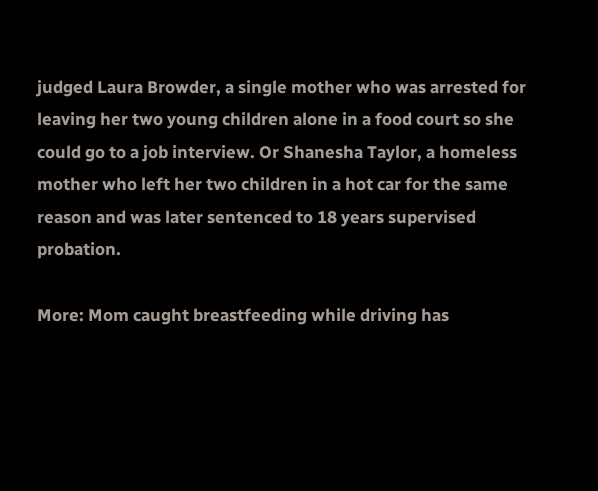judged Laura Browder, a single mother who was arrested for leaving her two young children alone in a food court so she could go to a job interview. Or Shanesha Taylor, a homeless mother who left her two children in a hot car for the same reason and was later sentenced to 18 years supervised probation.

More: Mom caught breastfeeding while driving has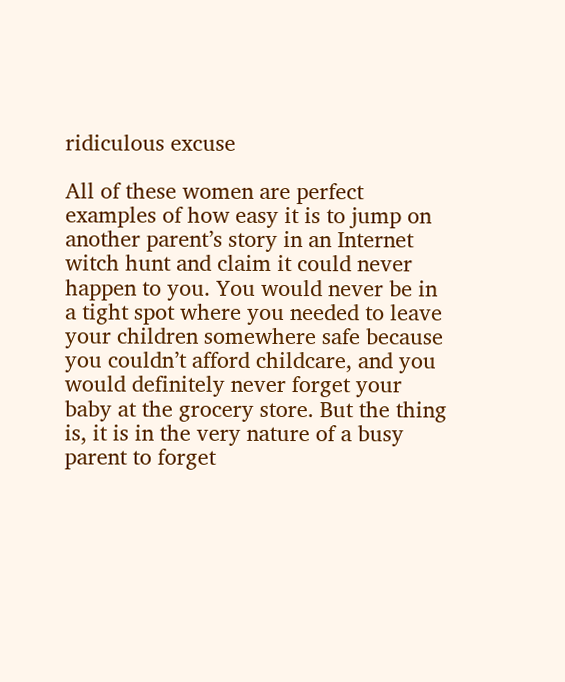ridiculous excuse

All of these women are perfect examples of how easy it is to jump on another parent’s story in an Internet witch hunt and claim it could never happen to you. You would never be in a tight spot where you needed to leave your children somewhere safe because you couldn’t afford childcare, and you would definitely never forget your baby at the grocery store. But the thing is, it is in the very nature of a busy parent to forget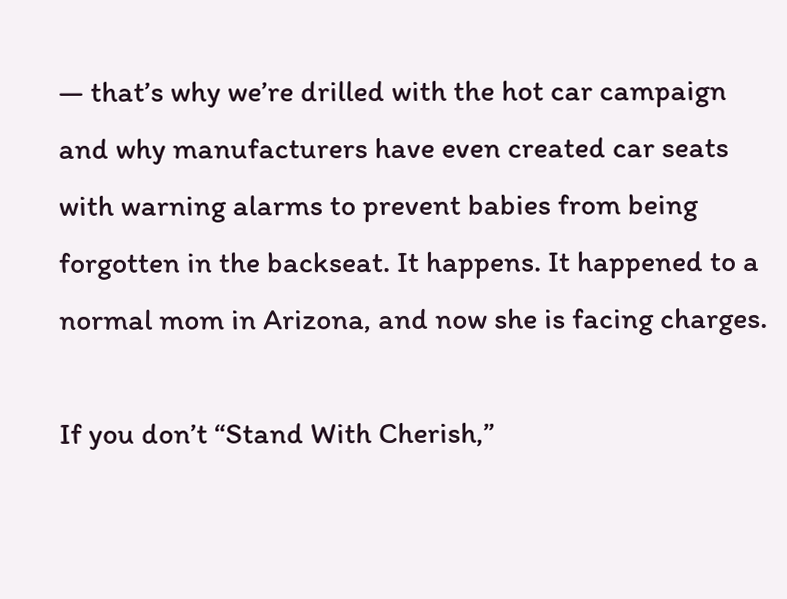— that’s why we’re drilled with the hot car campaign and why manufacturers have even created car seats with warning alarms to prevent babies from being forgotten in the backseat. It happens. It happened to a normal mom in Arizona, and now she is facing charges.

If you don’t “Stand With Cherish,”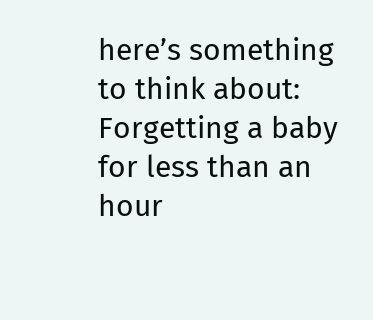here’s something to think about: Forgetting a baby for less than an hour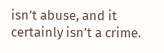isn’t abuse, and it certainly isn’t a crime.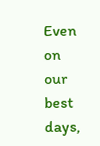Even on our best days,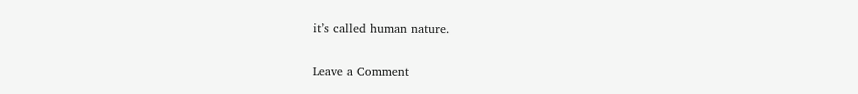it’s called human nature.

Leave a Comment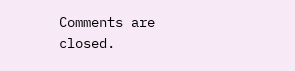Comments are closed.